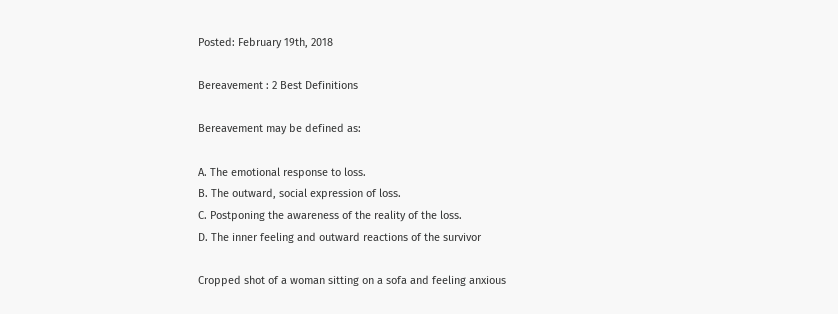Posted: February 19th, 2018

Bereavement : 2 Best Definitions

Bereavement may be defined as:

A. The emotional response to loss.
B. The outward, social expression of loss.
C. Postponing the awareness of the reality of the loss.
D. The inner feeling and outward reactions of the survivor

Cropped shot of a woman sitting on a sofa and feeling anxious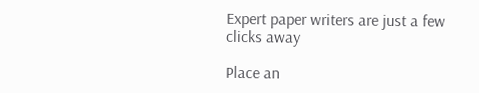Expert paper writers are just a few clicks away

Place an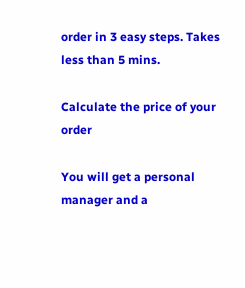order in 3 easy steps. Takes less than 5 mins.

Calculate the price of your order

You will get a personal manager and a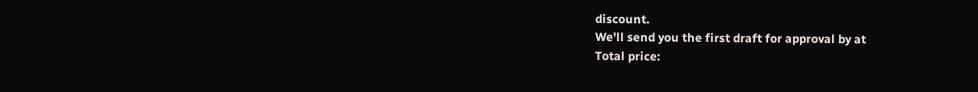discount.
We'll send you the first draft for approval by at
Total price: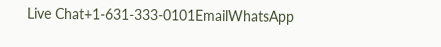Live Chat+1-631-333-0101EmailWhatsApp